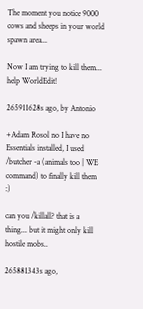The moment you notice 9000 cows and sheeps in your world spawn area...

Now I am trying to kill them... help WorldEdit!

265911628s ago, by Antonio

+Adam Rosol no I have no Essentials installed, I used /butcher -a (animals too | WE command) to finally kill them :)

can you /killall? that is a thing... but it might only kill hostile mobs..

265881343s ago,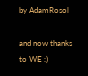by AdamRosol

and now thanks to WE :)